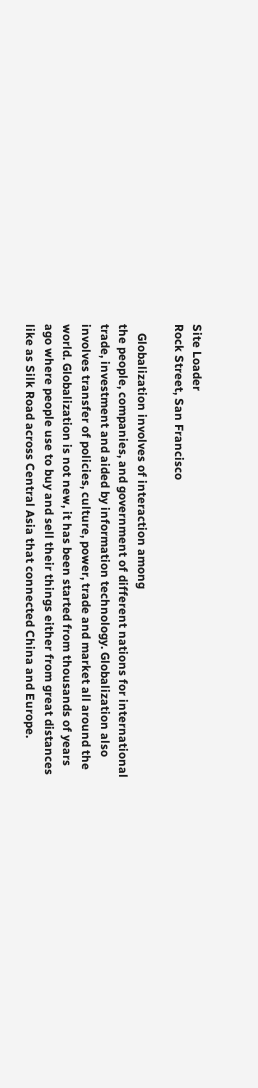Site Loader
Rock Street, San Francisco

   Globalization involves of interaction among
the people, companies, and government of different nations for international
trade, investment and aided by information technology. Globalization also
involves transfer of policies, culture, power, trade and market all around the
world. Globalization is not new, it has been started from thousands of years
ago where people use to buy and sell their things either from great distances
like as Silk Road across Central Asia that connected China and Europe.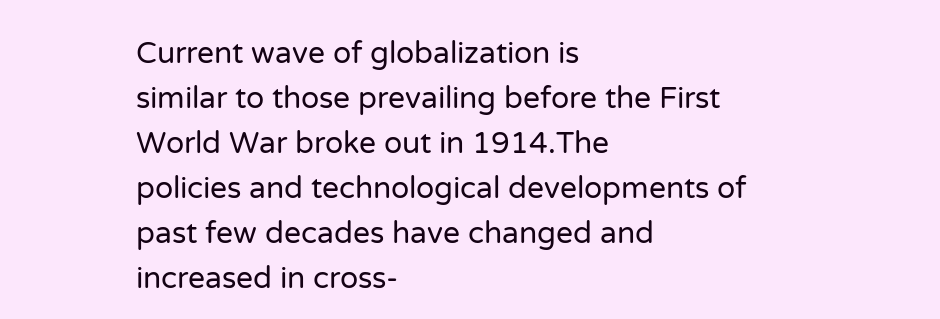Current wave of globalization is
similar to those prevailing before the First World War broke out in 1914.The
policies and technological developments of past few decades have changed and
increased in cross-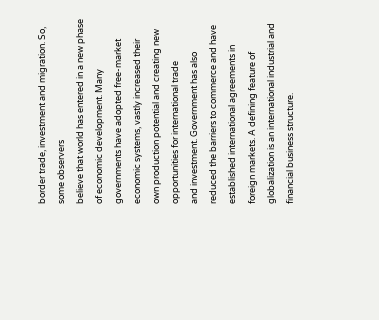border trade, investment and migration. So, some observers
believe that world has entered in a new phase of economic development. Many
governments have adopted free-market economic systems, vastly increased their
own production potential and creating new opportunities for international trade
and investment. Government has also reduced the barriers to commerce and have
established international agreements in foreign markets. A defining feature of
globalization is an international industrial and financial business structure.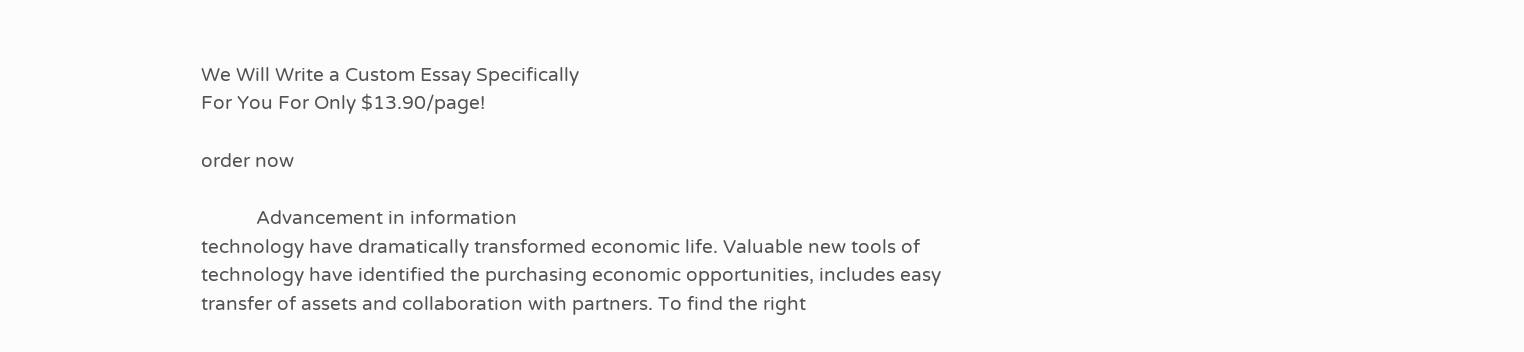We Will Write a Custom Essay Specifically
For You For Only $13.90/page!

order now

           Advancement in information
technology have dramatically transformed economic life. Valuable new tools of
technology have identified the purchasing economic opportunities, includes easy
transfer of assets and collaboration with partners. To find the right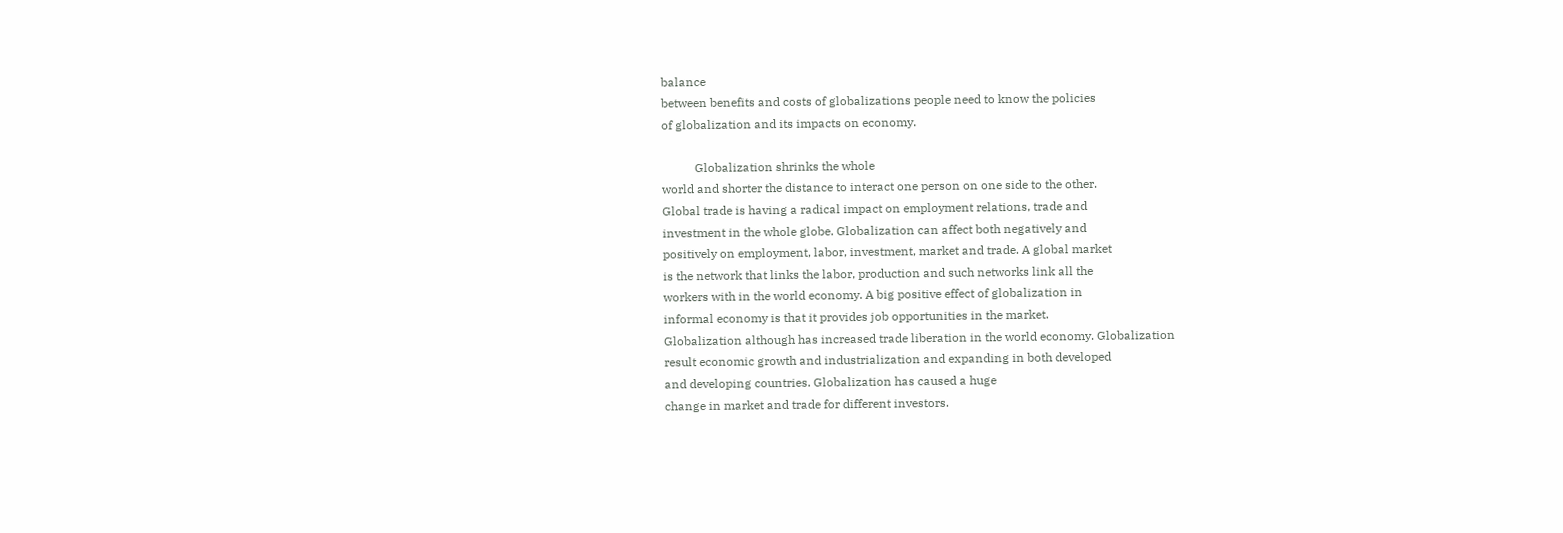balance
between benefits and costs of globalizations people need to know the policies
of globalization and its impacts on economy.

           Globalization shrinks the whole
world and shorter the distance to interact one person on one side to the other.
Global trade is having a radical impact on employment relations, trade and
investment in the whole globe. Globalization can affect both negatively and
positively on employment, labor, investment, market and trade. A global market
is the network that links the labor, production and such networks link all the
workers with in the world economy. A big positive effect of globalization in
informal economy is that it provides job opportunities in the market.
Globalization although has increased trade liberation in the world economy. Globalization
result economic growth and industrialization and expanding in both developed
and developing countries. Globalization has caused a huge
change in market and trade for different investors.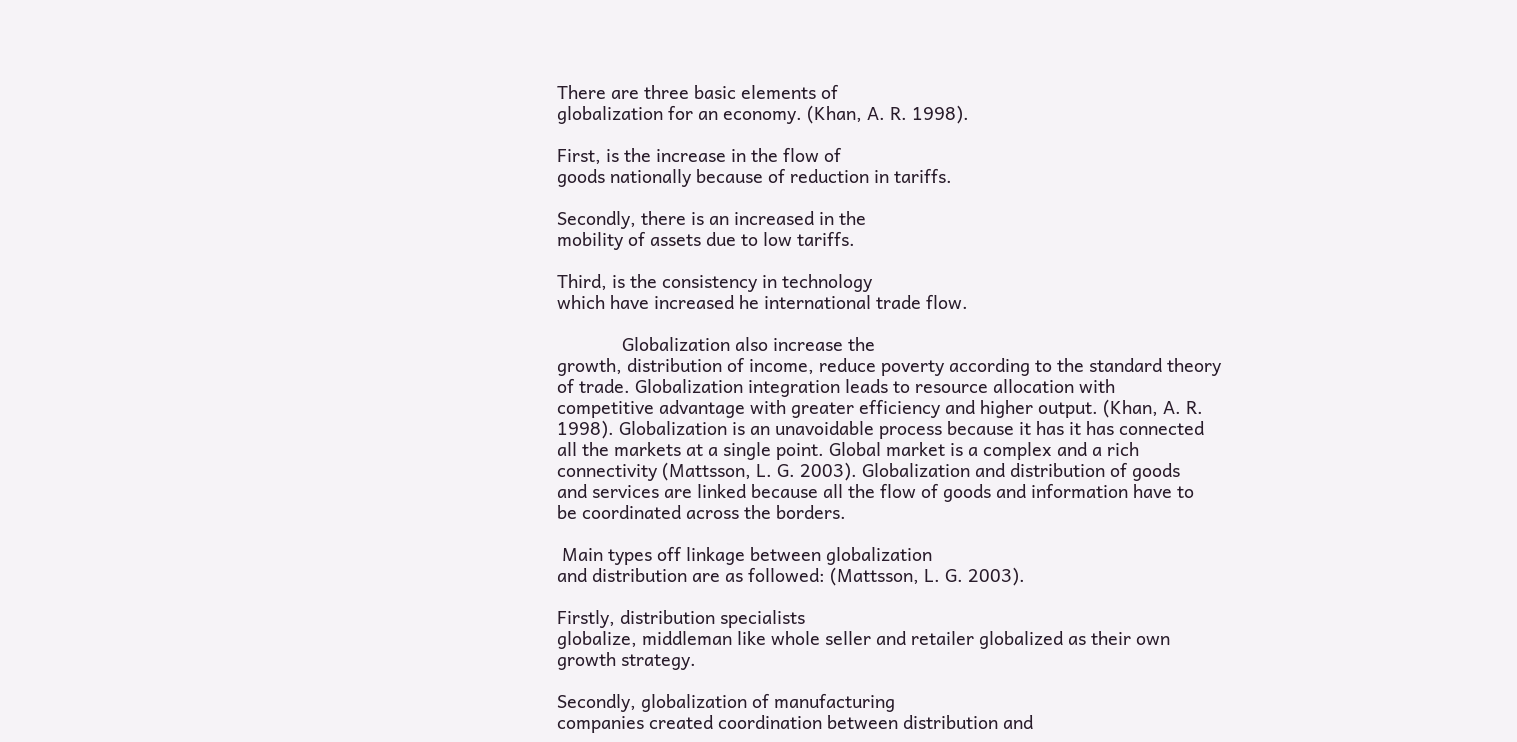There are three basic elements of
globalization for an economy. (Khan, A. R. 1998).

First, is the increase in the flow of
goods nationally because of reduction in tariffs.

Secondly, there is an increased in the
mobility of assets due to low tariffs.

Third, is the consistency in technology
which have increased he international trade flow.

             Globalization also increase the
growth, distribution of income, reduce poverty according to the standard theory
of trade. Globalization integration leads to resource allocation with
competitive advantage with greater efficiency and higher output. (Khan, A. R.
1998). Globalization is an unavoidable process because it has it has connected
all the markets at a single point. Global market is a complex and a rich
connectivity (Mattsson, L. G. 2003). Globalization and distribution of goods
and services are linked because all the flow of goods and information have to
be coordinated across the borders.

 Main types off linkage between globalization
and distribution are as followed: (Mattsson, L. G. 2003).

Firstly, distribution specialists
globalize, middleman like whole seller and retailer globalized as their own
growth strategy.

Secondly, globalization of manufacturing
companies created coordination between distribution and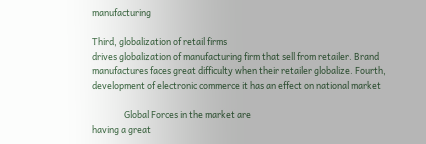manufacturing

Third, globalization of retail firms
drives globalization of manufacturing firm that sell from retailer. Brand
manufactures faces great difficulty when their retailer globalize. Fourth,
development of electronic commerce it has an effect on national market

                Global Forces in the market are
having a great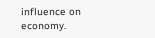influence on economy.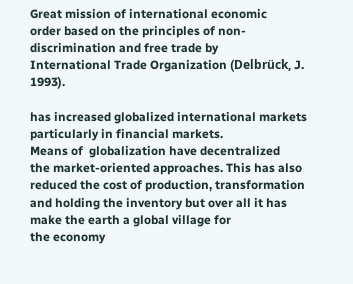Great mission of international economic
order based on the principles of non-discrimination and free trade by
International Trade Organization (Delbrück, J. 1993).

has increased globalized international markets particularly in financial markets.
Means of  globalization have decentralized
the market-oriented approaches. This has also reduced the cost of production, transformation
and holding the inventory but over all it has make the earth a global village for
the economy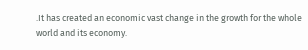.It has created an economic vast change in the growth for the whole
world and its economy.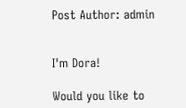Post Author: admin


I'm Dora!

Would you like to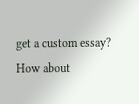get a custom essay? How about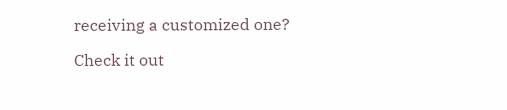receiving a customized one?

Check it out